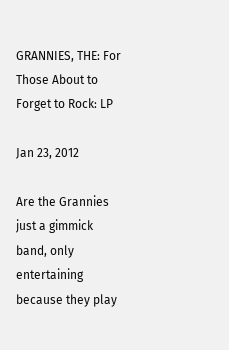GRANNIES, THE: For Those About to Forget to Rock: LP

Jan 23, 2012

Are the Grannies just a gimmick band, only entertaining because they play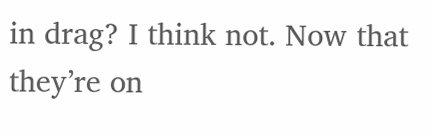in drag? I think not. Now that they’re on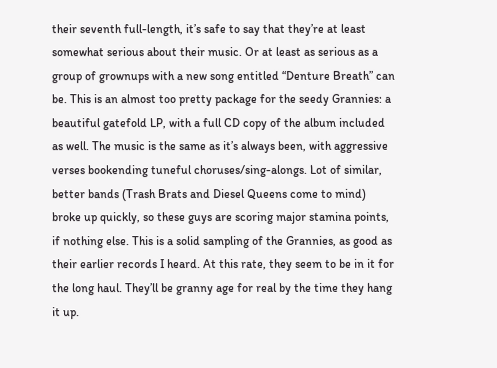their seventh full-length, it’s safe to say that they’re at least somewhat serious about their music. Or at least as serious as a group of grownups with a new song entitled “Denture Breath” can be. This is an almost too pretty package for the seedy Grannies: a beautiful gatefold LP, with a full CD copy of the album included as well. The music is the same as it’s always been, with aggressive verses bookending tuneful choruses/sing-alongs. Lot of similar, better bands (Trash Brats and Diesel Queens come to mind) broke up quickly, so these guys are scoring major stamina points, if nothing else. This is a solid sampling of the Grannies, as good as their earlier records I heard. At this rate, they seem to be in it for the long haul. They’ll be granny age for real by the time they hang it up.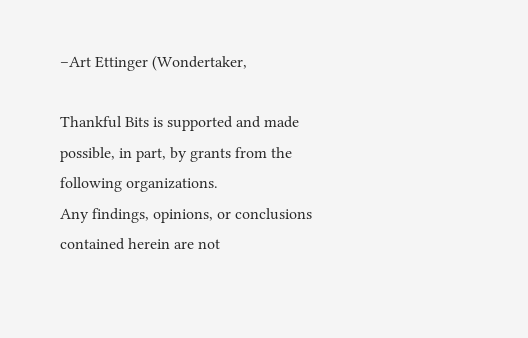–Art Ettinger (Wondertaker,

Thankful Bits is supported and made possible, in part, by grants from the following organizations.
Any findings, opinions, or conclusions contained herein are not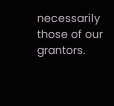necessarily those of our grantors.